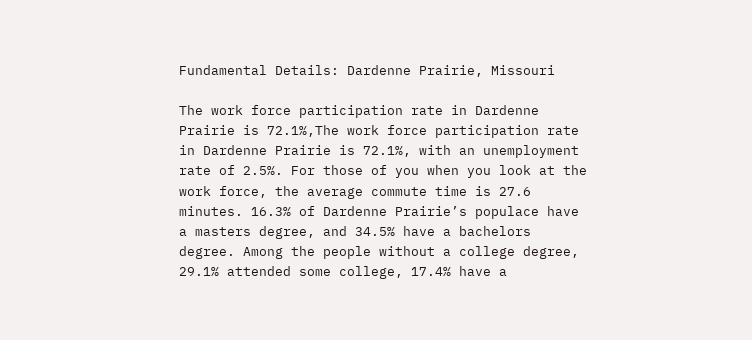Fundamental Details: Dardenne Prairie, Missouri

The work force participation rate in Dardenne Prairie is 72.1%,The work force participation rate in Dardenne Prairie is 72.1%, with an unemployment rate of 2.5%. For those of you when you look at the work force, the average commute time is 27.6 minutes. 16.3% of Dardenne Prairie’s populace have a masters degree, and 34.5% have a bachelors degree. Among the people without a college degree, 29.1% attended some college, 17.4% have a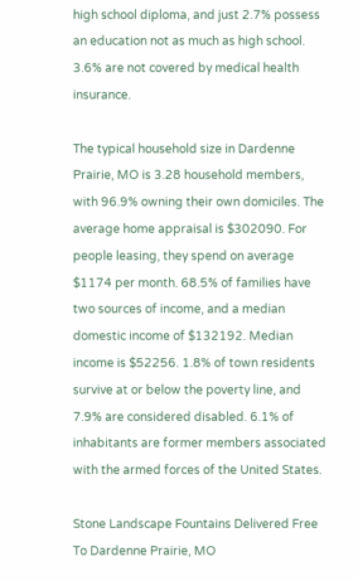high school diploma, and just 2.7% possess an education not as much as high school. 3.6% are not covered by medical health insurance.

The typical household size in Dardenne Prairie, MO is 3.28 household members, with 96.9% owning their own domiciles. The average home appraisal is $302090. For people leasing, they spend on average $1174 per month. 68.5% of families have two sources of income, and a median domestic income of $132192. Median income is $52256. 1.8% of town residents survive at or below the poverty line, and 7.9% are considered disabled. 6.1% of inhabitants are former members associated with the armed forces of the United States.

Stone Landscape Fountains Delivered Free To Dardenne Prairie, MO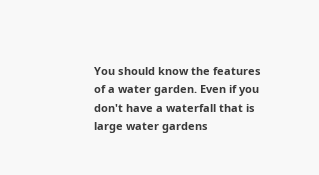You should know the features of a water garden. Even if you don't have a waterfall that is large water gardens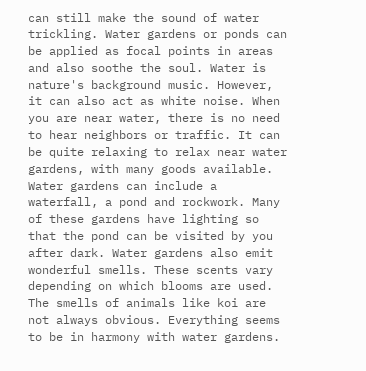can still make the sound of water trickling. Water gardens or ponds can be applied as focal points in areas and also soothe the soul. Water is nature's background music. However, it can also act as white noise. When you are near water, there is no need to hear neighbors or traffic. It can be quite relaxing to relax near water gardens, with many goods available. Water gardens can include a waterfall, a pond and rockwork. Many of these gardens have lighting so that the pond can be visited by you after dark. Water gardens also emit wonderful smells. These scents vary depending on which blooms are used. The smells of animals like koi are not always obvious. Everything seems to be in harmony with water gardens.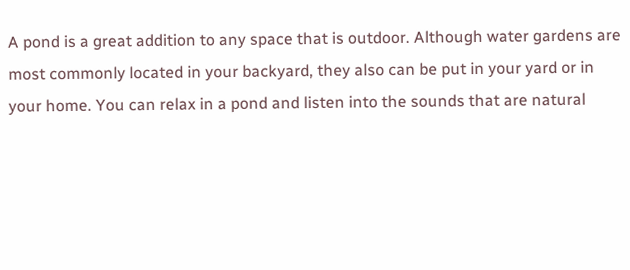A pond is a great addition to any space that is outdoor. Although water gardens are most commonly located in your backyard, they also can be put in your yard or in your home. You can relax in a pond and listen into the sounds that are natural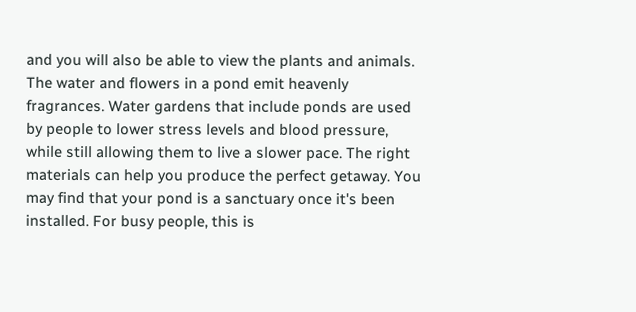and you will also be able to view the plants and animals. The water and flowers in a pond emit heavenly fragrances. Water gardens that include ponds are used by people to lower stress levels and blood pressure, while still allowing them to live a slower pace. The right materials can help you produce the perfect getaway. You may find that your pond is a sanctuary once it's been installed. For busy people, this is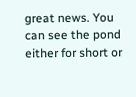great news. You can see the pond either for short or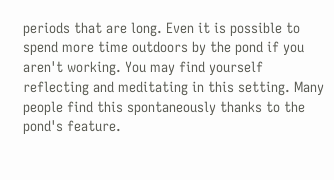periods that are long. Even it is possible to spend more time outdoors by the pond if you aren't working. You may find yourself reflecting and meditating in this setting. Many people find this spontaneously thanks to the pond's feature.